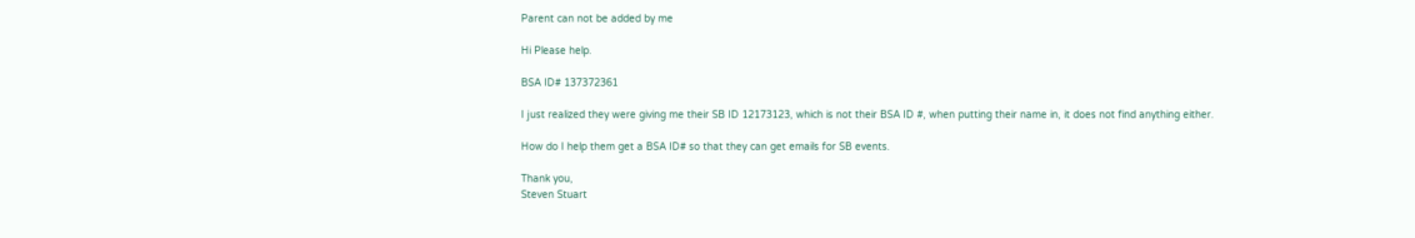Parent can not be added by me

Hi Please help.

BSA ID# 137372361

I just realized they were giving me their SB ID 12173123, which is not their BSA ID #, when putting their name in, it does not find anything either.

How do I help them get a BSA ID# so that they can get emails for SB events.

Thank you,
Steven Stuart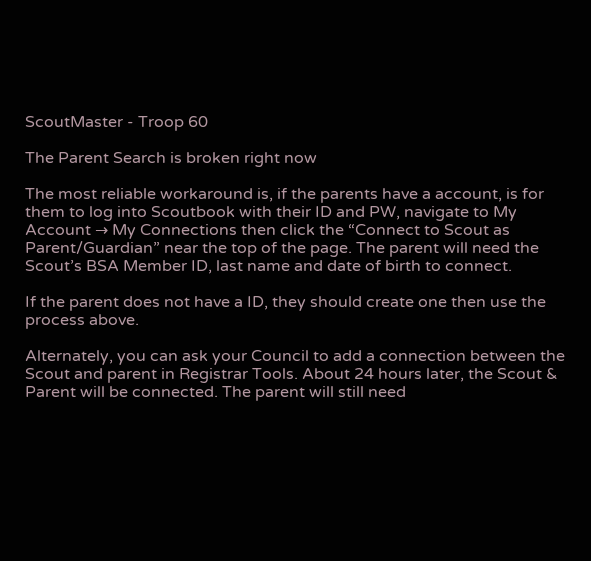ScoutMaster - Troop 60

The Parent Search is broken right now

The most reliable workaround is, if the parents have a account, is for them to log into Scoutbook with their ID and PW, navigate to My Account → My Connections then click the “Connect to Scout as Parent/Guardian” near the top of the page. The parent will need the Scout’s BSA Member ID, last name and date of birth to connect.

If the parent does not have a ID, they should create one then use the process above.

Alternately, you can ask your Council to add a connection between the Scout and parent in Registrar Tools. About 24 hours later, the Scout & Parent will be connected. The parent will still need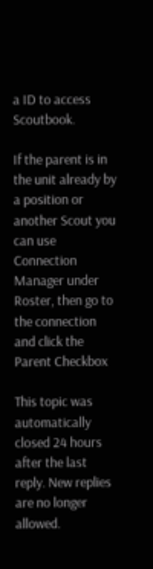a ID to access Scoutbook.

If the parent is in the unit already by a position or another Scout you can use Connection Manager under Roster, then go to the connection and click the Parent Checkbox

This topic was automatically closed 24 hours after the last reply. New replies are no longer allowed.